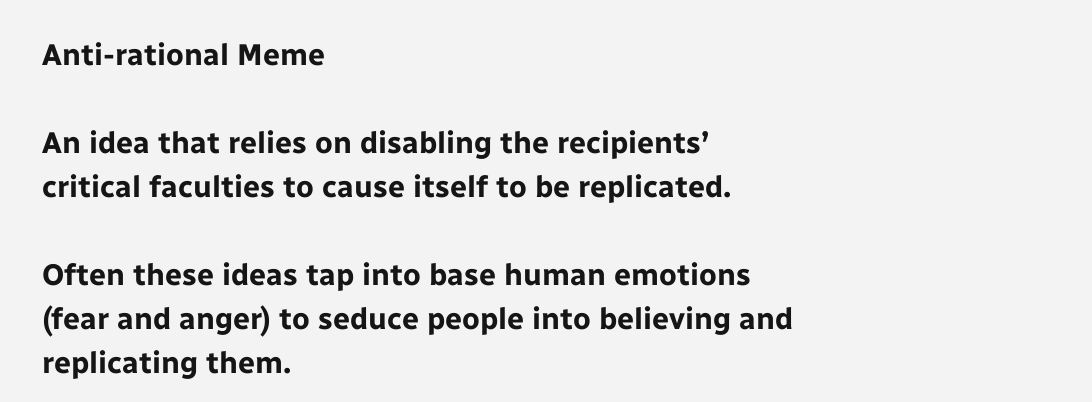Anti-rational Meme

An idea that relies on disabling the recipients’ critical faculties to cause itself to be replicated.

Often these ideas tap into base human emotions (fear and anger) to seduce people into believing and replicating them.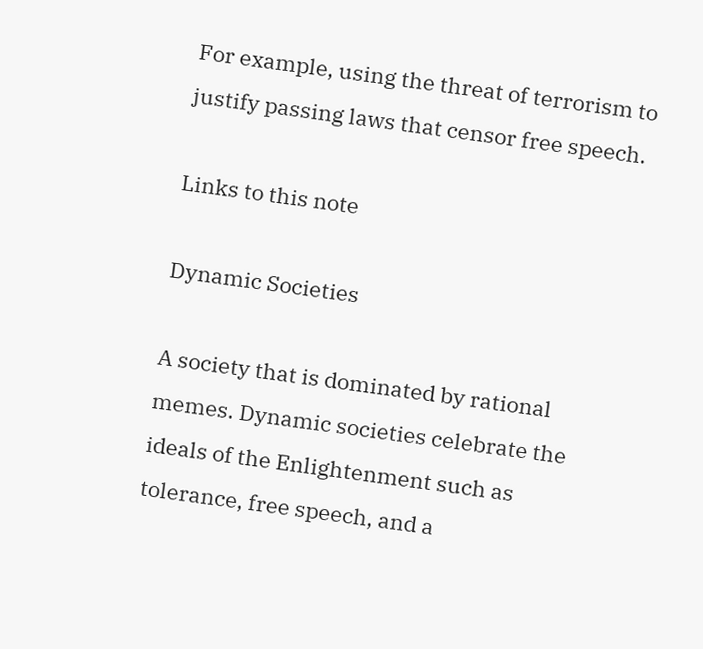For example, using the threat of terrorism to justify passing laws that censor free speech.

Links to this note

Dynamic Societies

A society that is dominated by rational memes. Dynamic societies celebrate the ideals of the Enlightenment such as tolerance, free speech, and a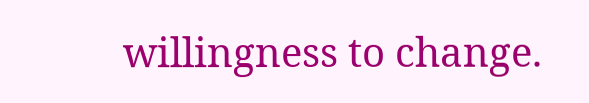willingness to change.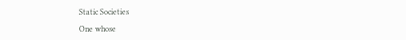Static Societies

One whose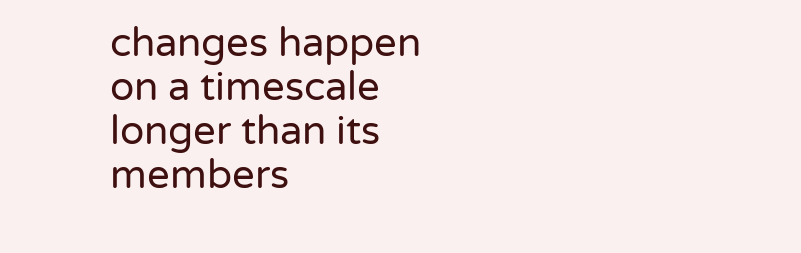changes happen on a timescale longer than its members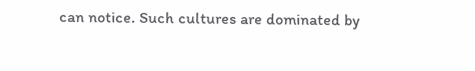can notice. Such cultures are dominated by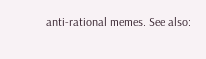anti-rational memes. See also: